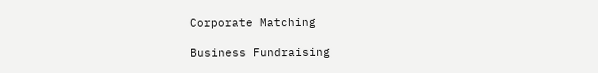Corporate Matching

Business Fundraising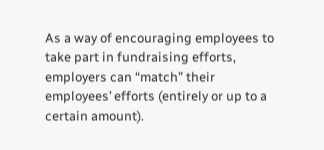As a way of encouraging employees to take part in fundraising efforts, employers can “match” their employees’ efforts (entirely or up to a certain amount).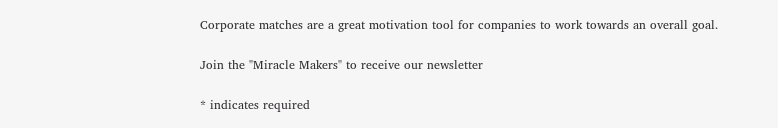Corporate matches are a great motivation tool for companies to work towards an overall goal.

Join the "Miracle Makers" to receive our newsletter

* indicates required